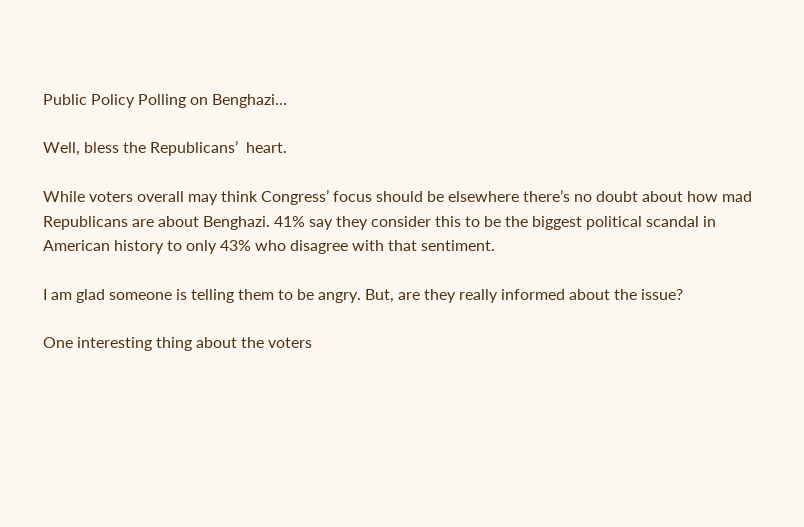Public Policy Polling on Benghazi…

Well, bless the Republicans’  heart.

While voters overall may think Congress’ focus should be elsewhere there’s no doubt about how mad Republicans are about Benghazi. 41% say they consider this to be the biggest political scandal in American history to only 43% who disagree with that sentiment.

I am glad someone is telling them to be angry. But, are they really informed about the issue?

One interesting thing about the voters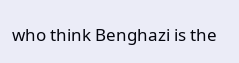who think Benghazi is the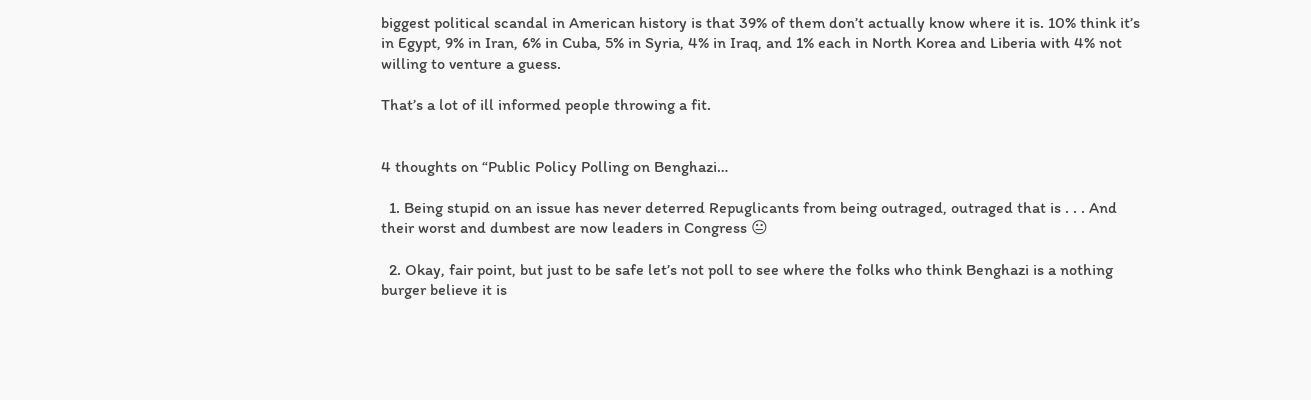biggest political scandal in American history is that 39% of them don’t actually know where it is. 10% think it’s in Egypt, 9% in Iran, 6% in Cuba, 5% in Syria, 4% in Iraq, and 1% each in North Korea and Liberia with 4% not willing to venture a guess.

That’s a lot of ill informed people throwing a fit.


4 thoughts on “Public Policy Polling on Benghazi…

  1. Being stupid on an issue has never deterred Repuglicants from being outraged, outraged that is . . . And their worst and dumbest are now leaders in Congress 😐

  2. Okay, fair point, but just to be safe let’s not poll to see where the folks who think Benghazi is a nothing burger believe it is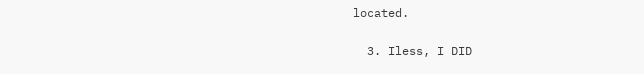located.

  3. Iless, I DID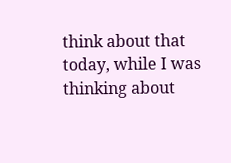think about that today, while I was thinking about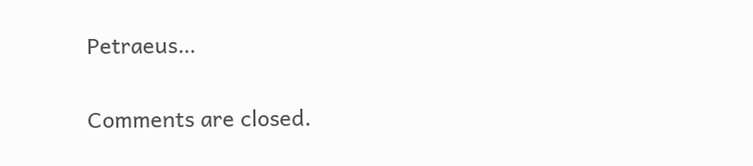Petraeus…

Comments are closed.